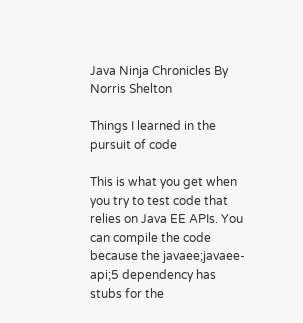Java Ninja Chronicles By Norris Shelton

Things I learned in the pursuit of code

This is what you get when you try to test code that relies on Java EE APIs. You can compile the code because the javaee;javaee-api;5 dependency has stubs for the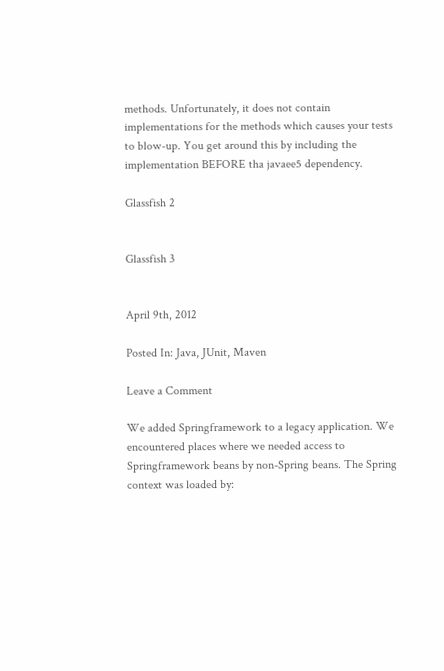methods. Unfortunately, it does not contain implementations for the methods which causes your tests to blow-up. You get around this by including the implementation BEFORE tha javaee5 dependency.

Glassfish 2


Glassfish 3


April 9th, 2012

Posted In: Java, JUnit, Maven

Leave a Comment

We added Springframework to a legacy application. We encountered places where we needed access to Springframework beans by non-Spring beans. The Spring context was loaded by: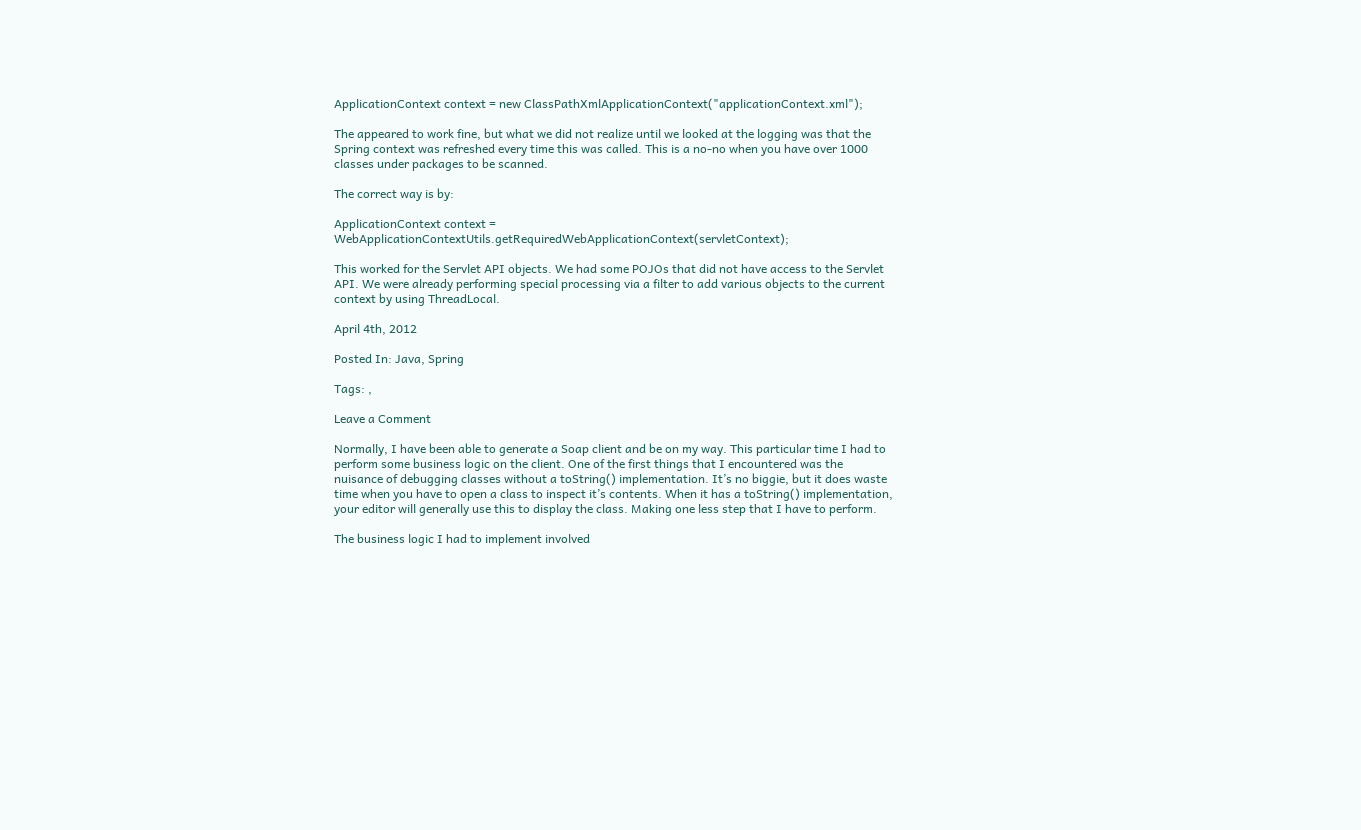ApplicationContext context = new ClassPathXmlApplicationContext("applicationContext.xml");

The appeared to work fine, but what we did not realize until we looked at the logging was that the Spring context was refreshed every time this was called. This is a no-no when you have over 1000 classes under packages to be scanned.

The correct way is by:

ApplicationContext context = WebApplicationContextUtils.getRequiredWebApplicationContext(servletContext);

This worked for the Servlet API objects. We had some POJOs that did not have access to the Servlet API. We were already performing special processing via a filter to add various objects to the current context by using ThreadLocal.

April 4th, 2012

Posted In: Java, Spring

Tags: ,

Leave a Comment

Normally, I have been able to generate a Soap client and be on my way. This particular time I had to perform some business logic on the client. One of the first things that I encountered was the nuisance of debugging classes without a toString() implementation. It’s no biggie, but it does waste time when you have to open a class to inspect it’s contents. When it has a toString() implementation, your editor will generally use this to display the class. Making one less step that I have to perform.

The business logic I had to implement involved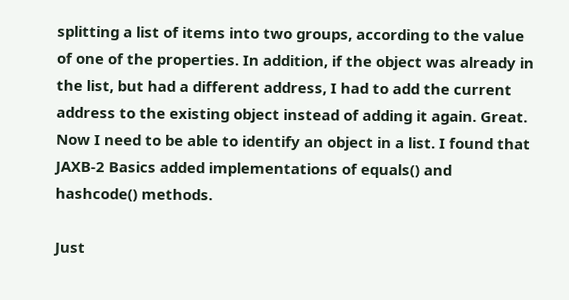splitting a list of items into two groups, according to the value of one of the properties. In addition, if the object was already in the list, but had a different address, I had to add the current address to the existing object instead of adding it again. Great. Now I need to be able to identify an object in a list. I found that JAXB-2 Basics added implementations of equals() and hashcode() methods.

Just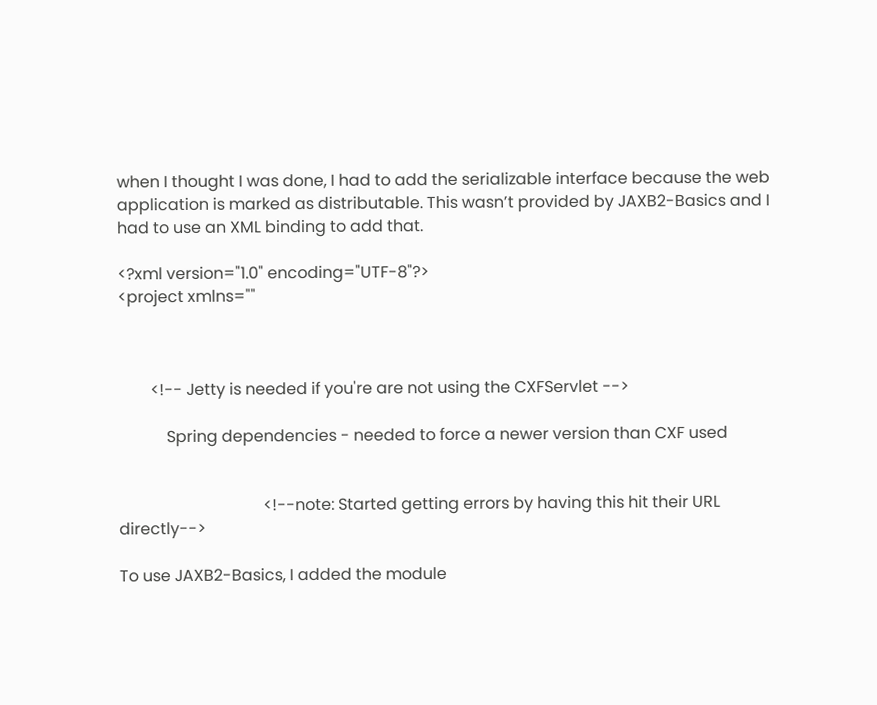when I thought I was done, I had to add the serializable interface because the web application is marked as distributable. This wasn’t provided by JAXB2-Basics and I had to use an XML binding to add that.

<?xml version="1.0" encoding="UTF-8"?>
<project xmlns=""



        <!-- Jetty is needed if you're are not using the CXFServlet -->

            Spring dependencies - needed to force a newer version than CXF used


                                    <!--note: Started getting errors by having this hit their URL directly-->

To use JAXB2-Basics, I added the module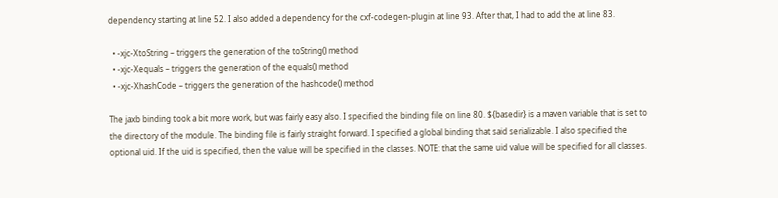dependency starting at line 52. I also added a dependency for the cxf-codegen-plugin at line 93. After that, I had to add the at line 83.

  • -xjc-XtoString – triggers the generation of the toString() method
  • -xjc-Xequals – triggers the generation of the equals() method
  • -xjc-XhashCode – triggers the generation of the hashcode() method

The jaxb binding took a bit more work, but was fairly easy also. I specified the binding file on line 80. ${basedir} is a maven variable that is set to the directory of the module. The binding file is fairly straight forward. I specified a global binding that said serializable. I also specified the optional uid. If the uid is specified, then the value will be specified in the classes. NOTE: that the same uid value will be specified for all classes.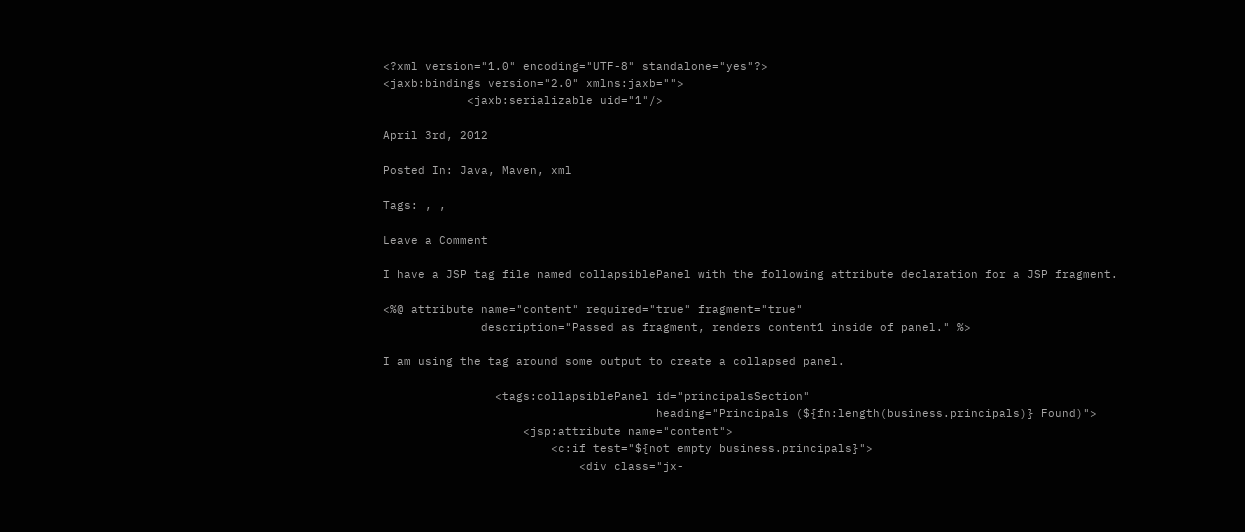<?xml version="1.0" encoding="UTF-8" standalone="yes"?>
<jaxb:bindings version="2.0" xmlns:jaxb="">
            <jaxb:serializable uid="1"/>

April 3rd, 2012

Posted In: Java, Maven, xml

Tags: , ,

Leave a Comment

I have a JSP tag file named collapsiblePanel with the following attribute declaration for a JSP fragment.

<%@ attribute name="content" required="true" fragment="true"
              description="Passed as fragment, renders content1 inside of panel." %>

I am using the tag around some output to create a collapsed panel.

                <tags:collapsiblePanel id="principalsSection"
                                       heading="Principals (${fn:length(business.principals)} Found)">
                    <jsp:attribute name="content">
                        <c:if test="${not empty business.principals}">
                            <div class="jx-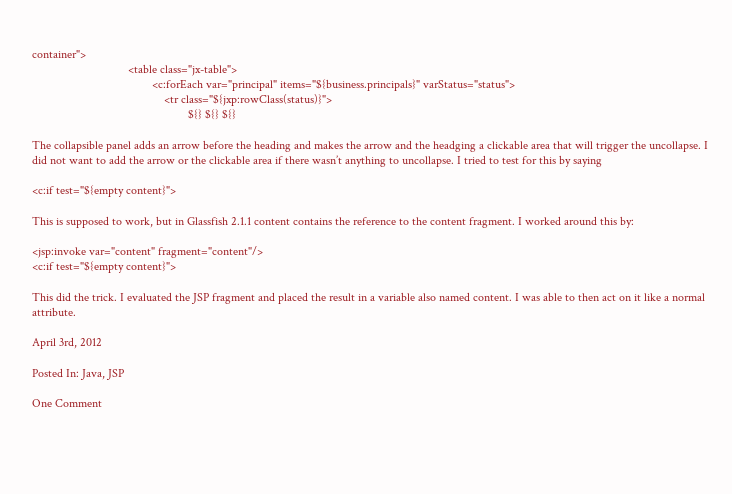container">
                                <table class="jx-table">
                                        <c:forEach var="principal" items="${business.principals}" varStatus="status">
                                            <tr class="${jxp:rowClass(status)}">
                                                    ${} ${} ${}

The collapsible panel adds an arrow before the heading and makes the arrow and the headging a clickable area that will trigger the uncollapse. I did not want to add the arrow or the clickable area if there wasn’t anything to uncollapse. I tried to test for this by saying

<c:if test="${empty content}">

This is supposed to work, but in Glassfish 2.1.1 content contains the reference to the content fragment. I worked around this by:

<jsp:invoke var="content" fragment="content"/>
<c:if test="${empty content}">

This did the trick. I evaluated the JSP fragment and placed the result in a variable also named content. I was able to then act on it like a normal attribute.

April 3rd, 2012

Posted In: Java, JSP

One Comment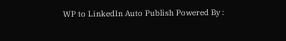WP to LinkedIn Auto Publish Powered By :